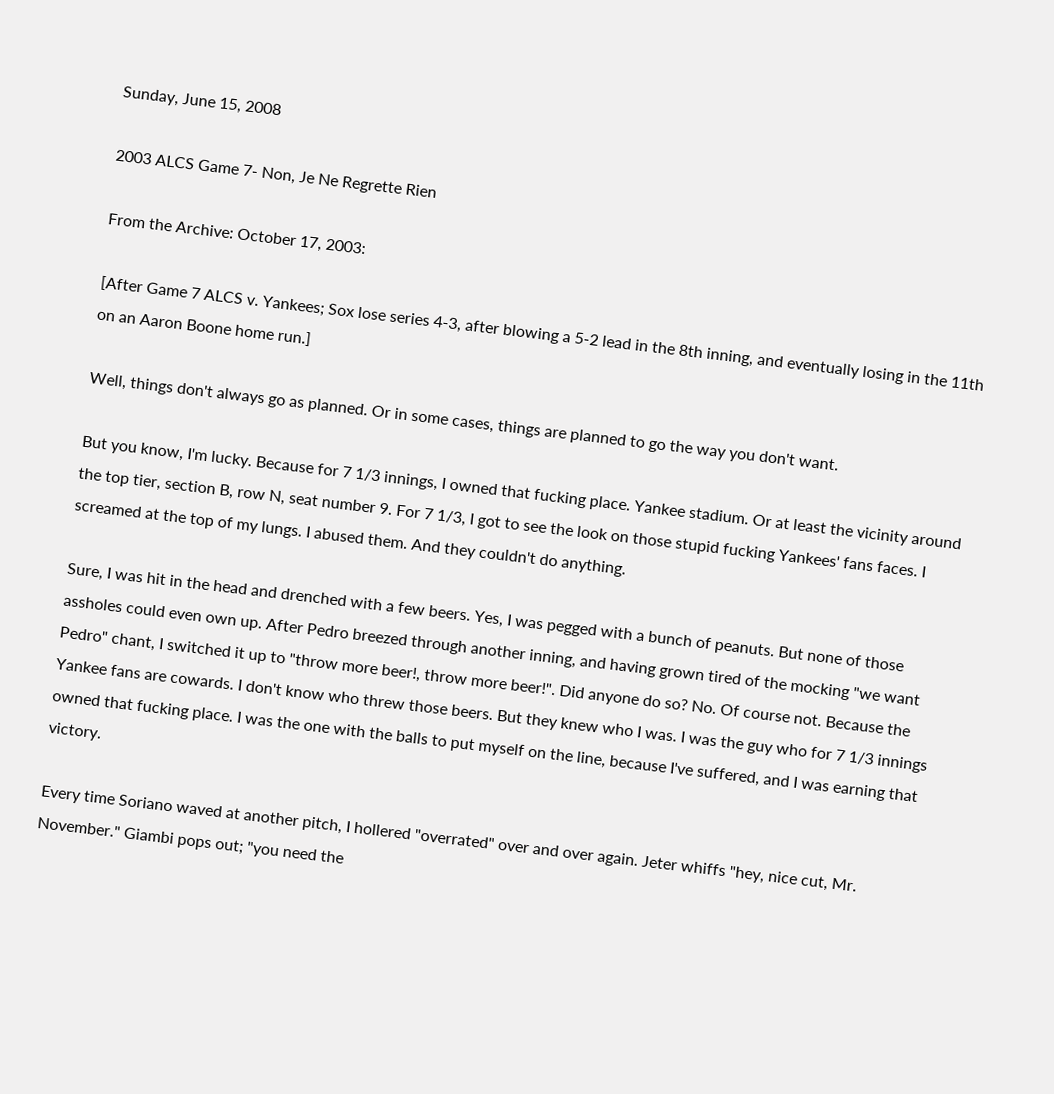Sunday, June 15, 2008

2003 ALCS Game 7- Non, Je Ne Regrette Rien

From the Archive: October 17, 2003:

[After Game 7 ALCS v. Yankees; Sox lose series 4-3, after blowing a 5-2 lead in the 8th inning, and eventually losing in the 11th on an Aaron Boone home run.]

Well, things don't always go as planned. Or in some cases, things are planned to go the way you don't want.

But you know, I'm lucky. Because for 7 1/3 innings, I owned that fucking place. Yankee stadium. Or at least the vicinity around the top tier, section B, row N, seat number 9. For 7 1/3, I got to see the look on those stupid fucking Yankees' fans faces. I screamed at the top of my lungs. I abused them. And they couldn't do anything.

Sure, I was hit in the head and drenched with a few beers. Yes, I was pegged with a bunch of peanuts. But none of those assholes could even own up. After Pedro breezed through another inning, and having grown tired of the mocking "we want Pedro" chant, I switched it up to "throw more beer!, throw more beer!". Did anyone do so? No. Of course not. Because the Yankee fans are cowards. I don't know who threw those beers. But they knew who I was. I was the guy who for 7 1/3 innings owned that fucking place. I was the one with the balls to put myself on the line, because I've suffered, and I was earning that victory.

Every time Soriano waved at another pitch, I hollered "overrated" over and over again. Jeter whiffs "hey, nice cut, Mr. November." Giambi pops out; "you need the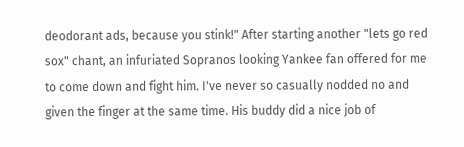deodorant ads, because you stink!" After starting another "lets go red sox" chant, an infuriated Sopranos looking Yankee fan offered for me to come down and fight him. I've never so casually nodded no and given the finger at the same time. His buddy did a nice job of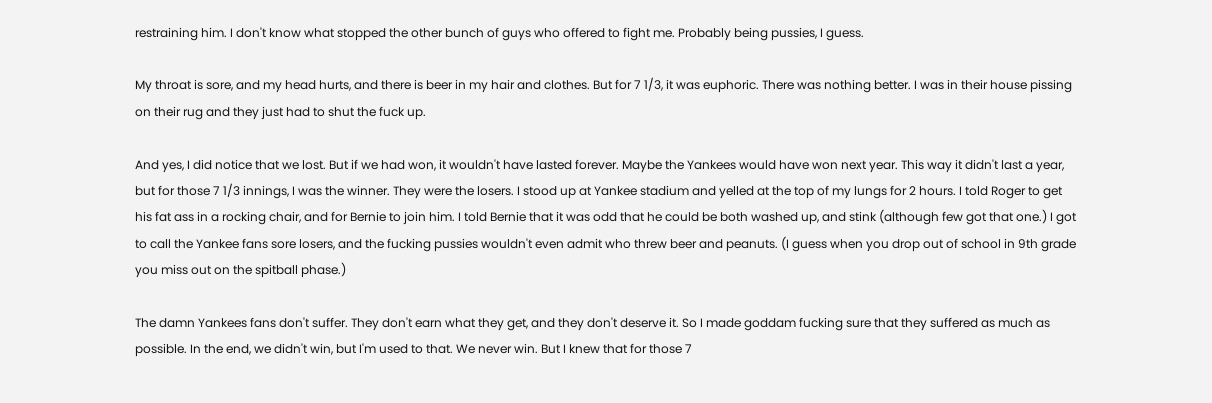restraining him. I don't know what stopped the other bunch of guys who offered to fight me. Probably being pussies, I guess.

My throat is sore, and my head hurts, and there is beer in my hair and clothes. But for 7 1/3, it was euphoric. There was nothing better. I was in their house pissing on their rug and they just had to shut the fuck up.

And yes, I did notice that we lost. But if we had won, it wouldn't have lasted forever. Maybe the Yankees would have won next year. This way it didn't last a year, but for those 7 1/3 innings, I was the winner. They were the losers. I stood up at Yankee stadium and yelled at the top of my lungs for 2 hours. I told Roger to get his fat ass in a rocking chair, and for Bernie to join him. I told Bernie that it was odd that he could be both washed up, and stink (although few got that one.) I got to call the Yankee fans sore losers, and the fucking pussies wouldn't even admit who threw beer and peanuts. (I guess when you drop out of school in 9th grade you miss out on the spitball phase.)

The damn Yankees fans don't suffer. They don't earn what they get, and they don't deserve it. So I made goddam fucking sure that they suffered as much as possible. In the end, we didn't win, but I'm used to that. We never win. But I knew that for those 7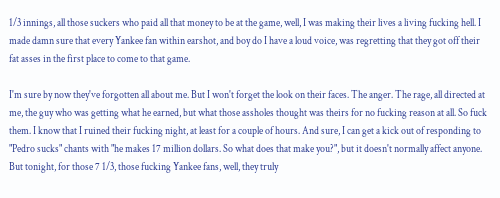1/3 innings, all those suckers who paid all that money to be at the game, well, I was making their lives a living fucking hell. I made damn sure that every Yankee fan within earshot, and boy do I have a loud voice, was regretting that they got off their fat asses in the first place to come to that game.

I'm sure by now they've forgotten all about me. But I won't forget the look on their faces. The anger. The rage, all directed at me, the guy who was getting what he earned, but what those assholes thought was theirs for no fucking reason at all. So fuck them. I know that I ruined their fucking night, at least for a couple of hours. And sure, I can get a kick out of responding to "Pedro sucks" chants with "he makes 17 million dollars. So what does that make you?", but it doesn't normally affect anyone. But tonight, for those 7 1/3, those fucking Yankee fans, well, they truly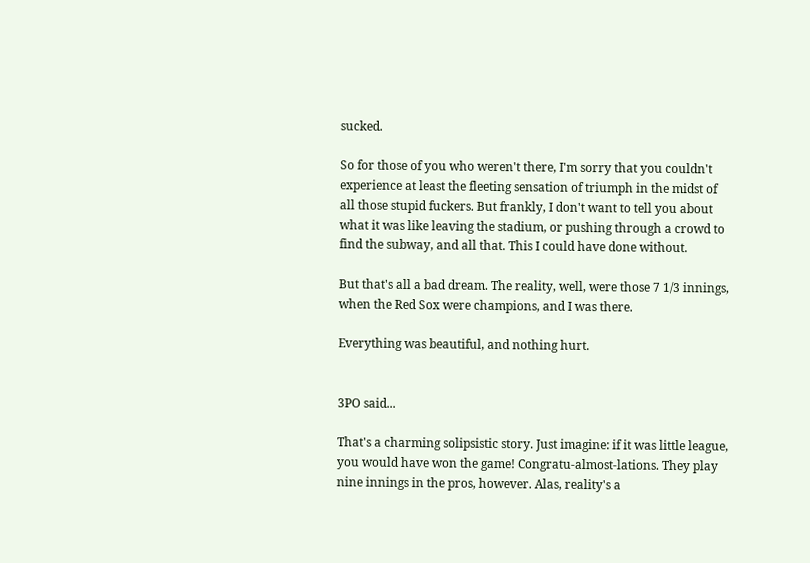sucked.

So for those of you who weren't there, I'm sorry that you couldn't experience at least the fleeting sensation of triumph in the midst of all those stupid fuckers. But frankly, I don't want to tell you about what it was like leaving the stadium, or pushing through a crowd to find the subway, and all that. This I could have done without.

But that's all a bad dream. The reality, well, were those 7 1/3 innings, when the Red Sox were champions, and I was there.

Everything was beautiful, and nothing hurt.


3PO said...

That's a charming solipsistic story. Just imagine: if it was little league, you would have won the game! Congratu-almost-lations. They play nine innings in the pros, however. Alas, reality's a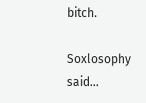bitch.

Soxlosophy said...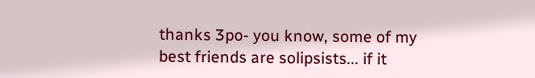thanks 3po- you know, some of my best friends are solipsists... if it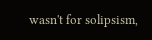wasn't for solipsism,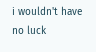i wouldn't have no luck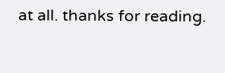at all. thanks for reading.